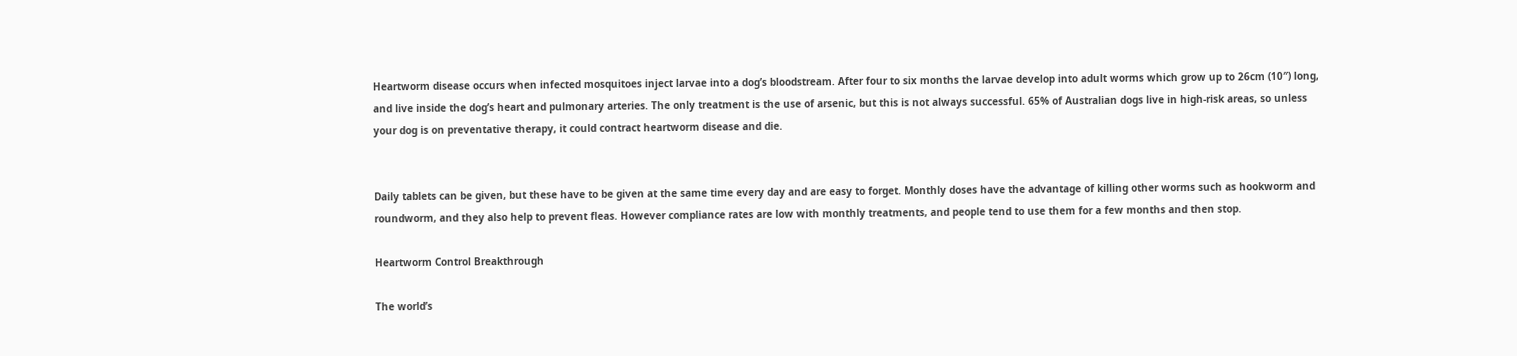Heartworm disease occurs when infected mosquitoes inject larvae into a dog’s bloodstream. After four to six months the larvae develop into adult worms which grow up to 26cm (10″) long, and live inside the dog’s heart and pulmonary arteries. The only treatment is the use of arsenic, but this is not always successful. 65% of Australian dogs live in high-risk areas, so unless your dog is on preventative therapy, it could contract heartworm disease and die.


Daily tablets can be given, but these have to be given at the same time every day and are easy to forget. Monthly doses have the advantage of killing other worms such as hookworm and roundworm, and they also help to prevent fleas. However compliance rates are low with monthly treatments, and people tend to use them for a few months and then stop.

Heartworm Control Breakthrough

The world’s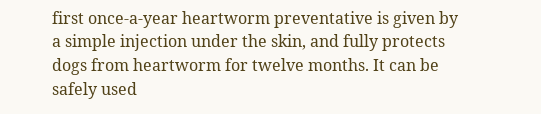first once-a-year heartworm preventative is given by a simple injection under the skin, and fully protects dogs from heartworm for twelve months. It can be safely used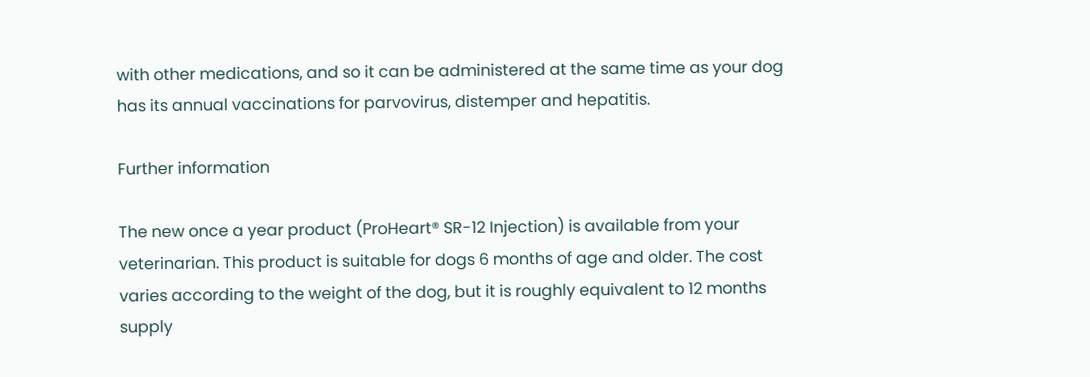with other medications, and so it can be administered at the same time as your dog has its annual vaccinations for parvovirus, distemper and hepatitis.

Further information

The new once a year product (ProHeart® SR-12 Injection) is available from your veterinarian. This product is suitable for dogs 6 months of age and older. The cost varies according to the weight of the dog, but it is roughly equivalent to 12 months supply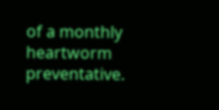of a monthly heartworm preventative.